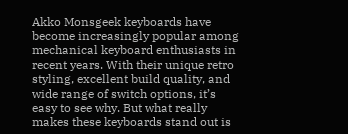Akko Monsgeek keyboards have become increasingly popular among mechanical keyboard enthusiasts in recent years. With their unique retro styling, excellent build quality, and wide range of switch options, it’s easy to see why. But what really makes these keyboards stand out is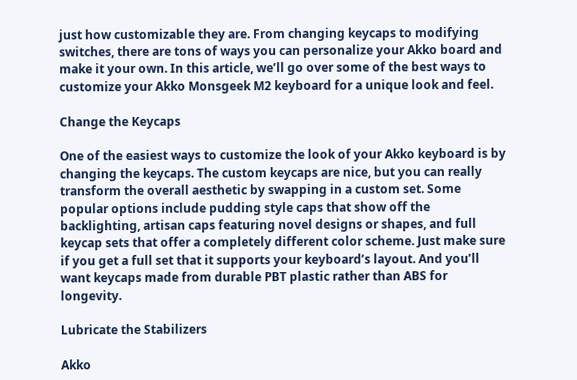just how customizable they are. From changing keycaps to modifying switches, there are tons of ways you can personalize your Akko board and make it your own. In this article, we’ll go over some of the best ways to customize your Akko Monsgeek M2 keyboard for a unique look and feel.

Change the Keycaps

One of the easiest ways to customize the look of your Akko keyboard is by changing the keycaps. The custom keycaps are nice, but you can really transform the overall aesthetic by swapping in a custom set. Some popular options include pudding style caps that show off the backlighting, artisan caps featuring novel designs or shapes, and full keycap sets that offer a completely different color scheme. Just make sure if you get a full set that it supports your keyboard’s layout. And you’ll want keycaps made from durable PBT plastic rather than ABS for longevity.

Lubricate the Stabilizers

Akko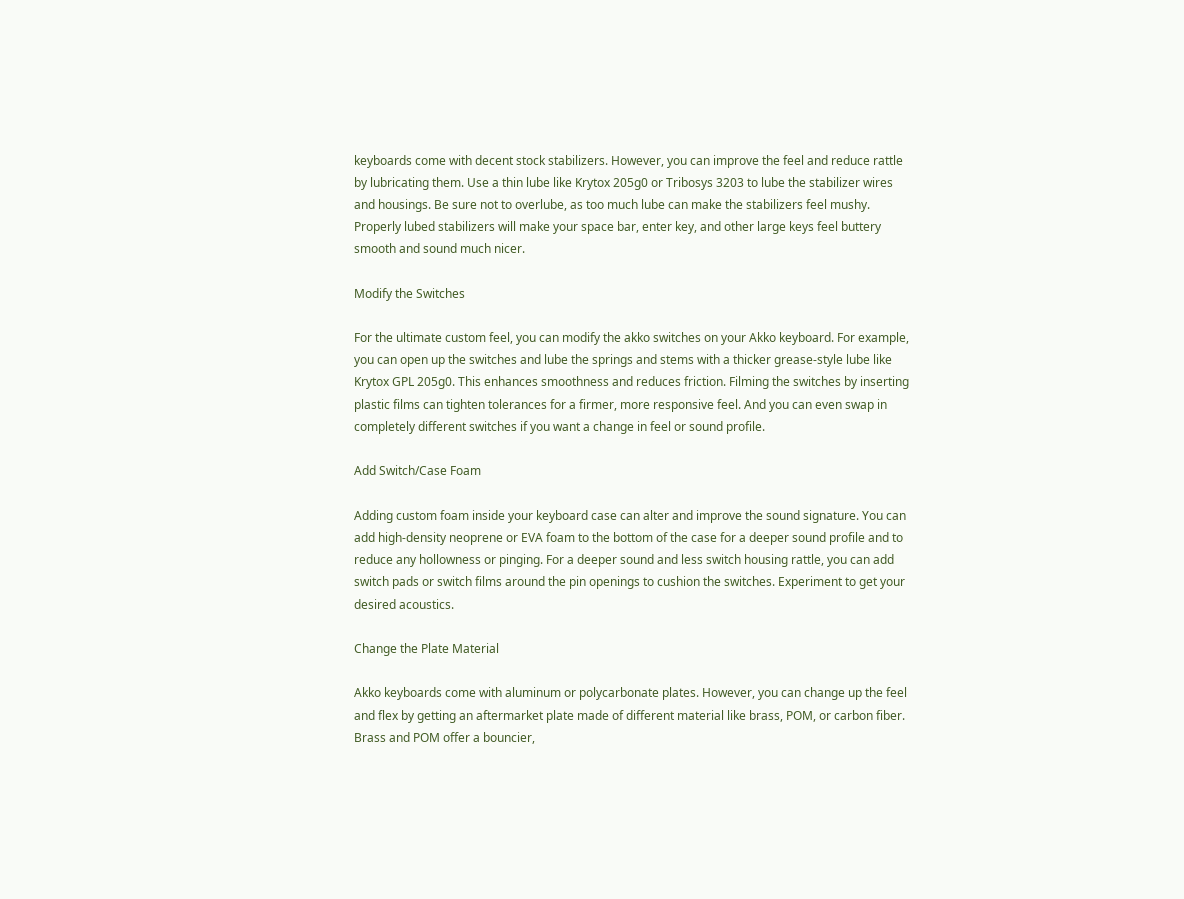keyboards come with decent stock stabilizers. However, you can improve the feel and reduce rattle by lubricating them. Use a thin lube like Krytox 205g0 or Tribosys 3203 to lube the stabilizer wires and housings. Be sure not to overlube, as too much lube can make the stabilizers feel mushy. Properly lubed stabilizers will make your space bar, enter key, and other large keys feel buttery smooth and sound much nicer.

Modify the Switches

For the ultimate custom feel, you can modify the akko switches on your Akko keyboard. For example, you can open up the switches and lube the springs and stems with a thicker grease-style lube like Krytox GPL 205g0. This enhances smoothness and reduces friction. Filming the switches by inserting plastic films can tighten tolerances for a firmer, more responsive feel. And you can even swap in completely different switches if you want a change in feel or sound profile.

Add Switch/Case Foam

Adding custom foam inside your keyboard case can alter and improve the sound signature. You can add high-density neoprene or EVA foam to the bottom of the case for a deeper sound profile and to reduce any hollowness or pinging. For a deeper sound and less switch housing rattle, you can add switch pads or switch films around the pin openings to cushion the switches. Experiment to get your desired acoustics.

Change the Plate Material

Akko keyboards come with aluminum or polycarbonate plates. However, you can change up the feel and flex by getting an aftermarket plate made of different material like brass, POM, or carbon fiber. Brass and POM offer a bouncier,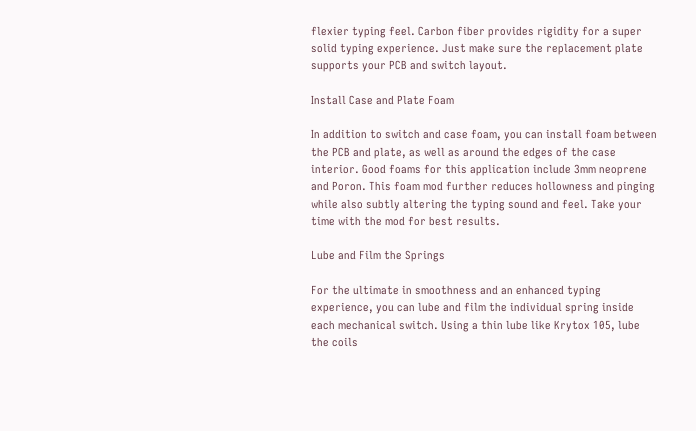flexier typing feel. Carbon fiber provides rigidity for a super solid typing experience. Just make sure the replacement plate supports your PCB and switch layout.

Install Case and Plate Foam

In addition to switch and case foam, you can install foam between the PCB and plate, as well as around the edges of the case interior. Good foams for this application include 3mm neoprene and Poron. This foam mod further reduces hollowness and pinging while also subtly altering the typing sound and feel. Take your time with the mod for best results.

Lube and Film the Springs

For the ultimate in smoothness and an enhanced typing experience, you can lube and film the individual spring inside each mechanical switch. Using a thin lube like Krytox 105, lube the coils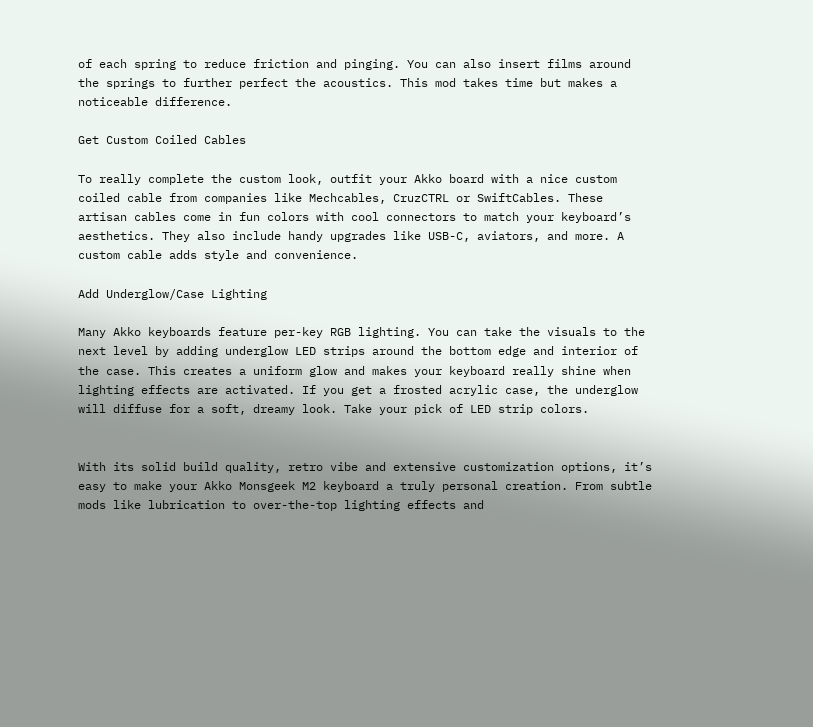of each spring to reduce friction and pinging. You can also insert films around the springs to further perfect the acoustics. This mod takes time but makes a noticeable difference.

Get Custom Coiled Cables

To really complete the custom look, outfit your Akko board with a nice custom coiled cable from companies like Mechcables, CruzCTRL or SwiftCables. These artisan cables come in fun colors with cool connectors to match your keyboard’s aesthetics. They also include handy upgrades like USB-C, aviators, and more. A custom cable adds style and convenience.

Add Underglow/Case Lighting

Many Akko keyboards feature per-key RGB lighting. You can take the visuals to the next level by adding underglow LED strips around the bottom edge and interior of the case. This creates a uniform glow and makes your keyboard really shine when lighting effects are activated. If you get a frosted acrylic case, the underglow will diffuse for a soft, dreamy look. Take your pick of LED strip colors.


With its solid build quality, retro vibe and extensive customization options, it’s easy to make your Akko Monsgeek M2 keyboard a truly personal creation. From subtle mods like lubrication to over-the-top lighting effects and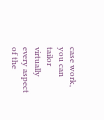case work, you can tailor virtually every aspect of the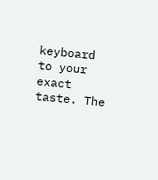keyboard to your exact taste. The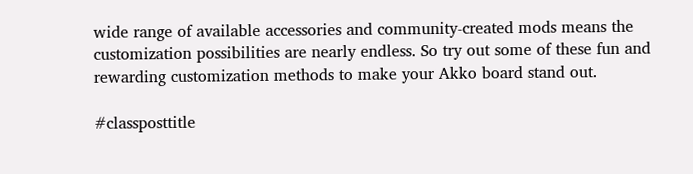wide range of available accessories and community-created mods means the customization possibilities are nearly endless. So try out some of these fun and rewarding customization methods to make your Akko board stand out.

#classposttitle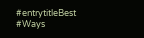#entrytitleBest #Ways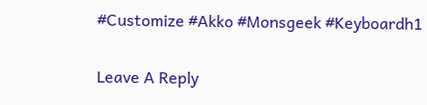#Customize #Akko #Monsgeek #Keyboardh1


Leave A Reply